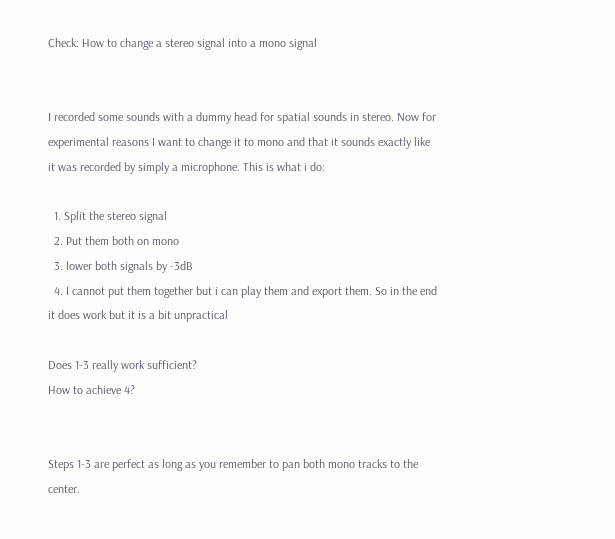Check: How to change a stereo signal into a mono signal


I recorded some sounds with a dummy head for spatial sounds in stereo. Now for experimental reasons I want to change it to mono and that it sounds exactly like it was recorded by simply a microphone. This is what i do:

  1. Split the stereo signal
  2. Put them both on mono
  3. lower both signals by -3dB
  4. I cannot put them together but i can play them and export them. So in the end it does work but it is a bit unpractical

Does 1-3 really work sufficient?
How to achieve 4?


Steps 1-3 are perfect as long as you remember to pan both mono tracks to the center.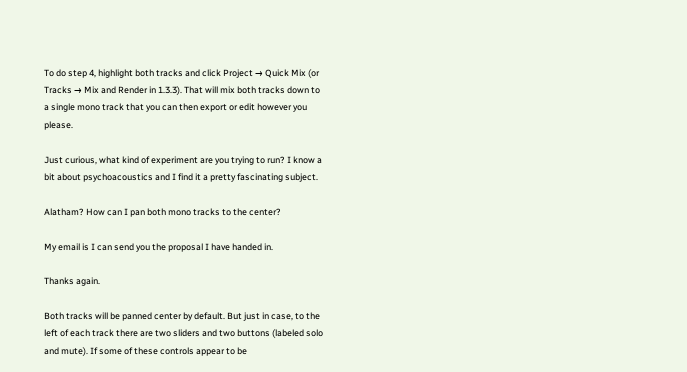To do step 4, highlight both tracks and click Project → Quick Mix (or Tracks → Mix and Render in 1.3.3). That will mix both tracks down to a single mono track that you can then export or edit however you please.

Just curious, what kind of experiment are you trying to run? I know a bit about psychoacoustics and I find it a pretty fascinating subject.

Alatham? How can I pan both mono tracks to the center?

My email is I can send you the proposal I have handed in.

Thanks again.

Both tracks will be panned center by default. But just in case, to the left of each track there are two sliders and two buttons (labeled solo and mute). If some of these controls appear to be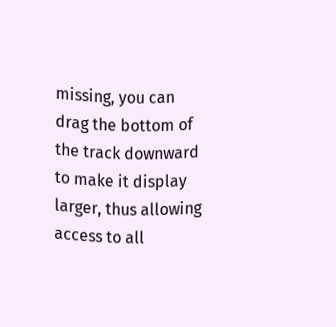missing, you can drag the bottom of the track downward to make it display larger, thus allowing access to all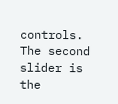controls. The second slider is the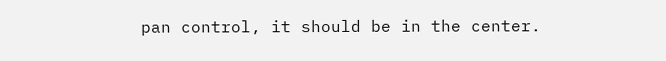pan control, it should be in the center.